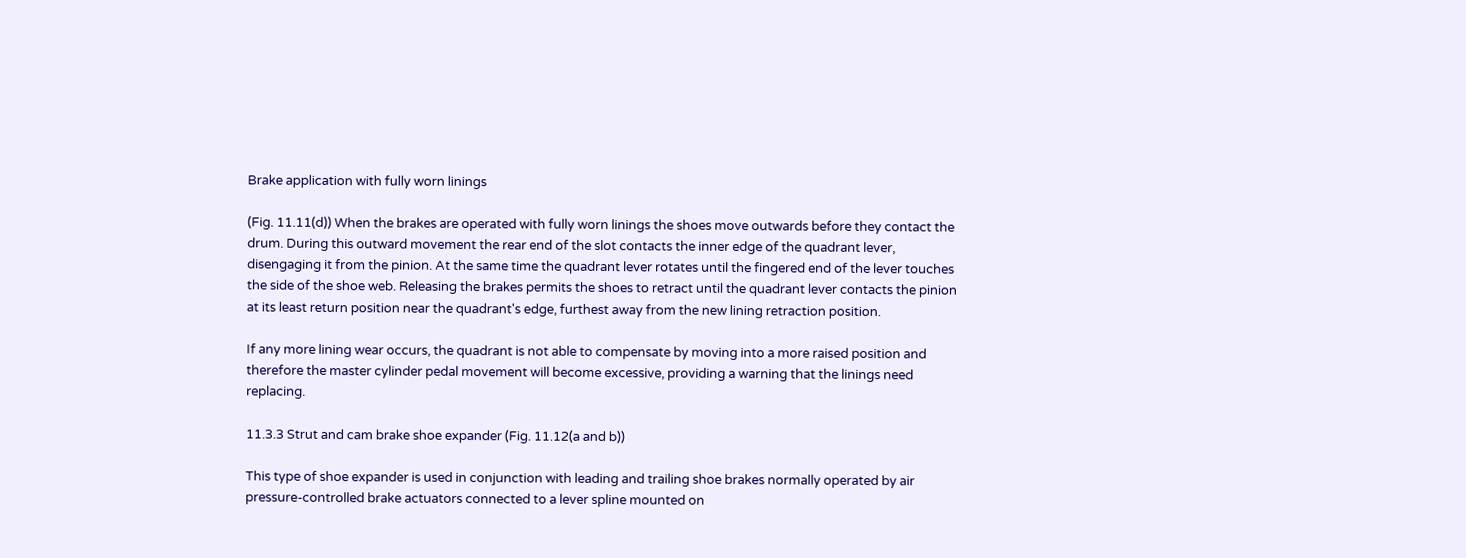Brake application with fully worn linings

(Fig. 11.11(d)) When the brakes are operated with fully worn linings the shoes move outwards before they contact the drum. During this outward movement the rear end of the slot contacts the inner edge of the quadrant lever, disengaging it from the pinion. At the same time the quadrant lever rotates until the fingered end of the lever touches the side of the shoe web. Releasing the brakes permits the shoes to retract until the quadrant lever contacts the pinion at its least return position near the quadrant's edge, furthest away from the new lining retraction position.

If any more lining wear occurs, the quadrant is not able to compensate by moving into a more raised position and therefore the master cylinder pedal movement will become excessive, providing a warning that the linings need replacing.

11.3.3 Strut and cam brake shoe expander (Fig. 11.12(a and b))

This type of shoe expander is used in conjunction with leading and trailing shoe brakes normally operated by air pressure-controlled brake actuators connected to a lever spline mounted on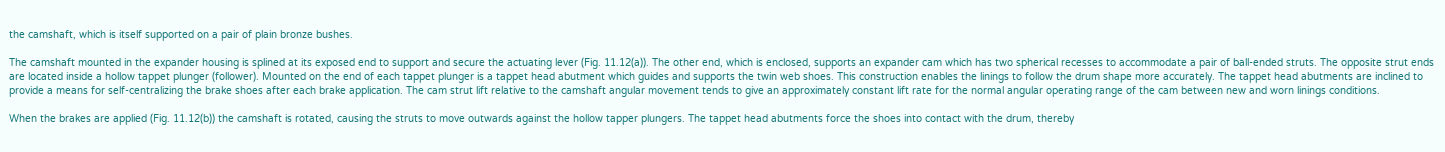the camshaft, which is itself supported on a pair of plain bronze bushes.

The camshaft mounted in the expander housing is splined at its exposed end to support and secure the actuating lever (Fig. 11.12(a)). The other end, which is enclosed, supports an expander cam which has two spherical recesses to accommodate a pair of ball-ended struts. The opposite strut ends are located inside a hollow tappet plunger (follower). Mounted on the end of each tappet plunger is a tappet head abutment which guides and supports the twin web shoes. This construction enables the linings to follow the drum shape more accurately. The tappet head abutments are inclined to provide a means for self-centralizing the brake shoes after each brake application. The cam strut lift relative to the camshaft angular movement tends to give an approximately constant lift rate for the normal angular operating range of the cam between new and worn linings conditions.

When the brakes are applied (Fig. 11.12(b)) the camshaft is rotated, causing the struts to move outwards against the hollow tapper plungers. The tappet head abutments force the shoes into contact with the drum, thereby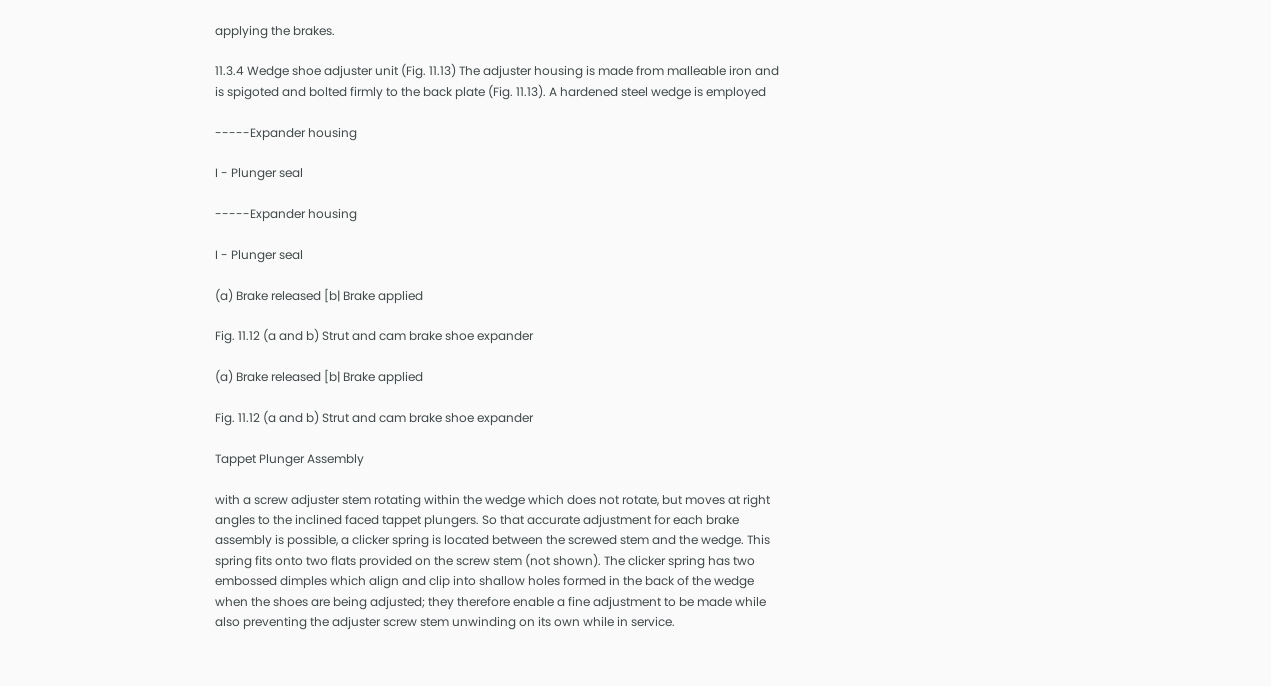applying the brakes.

11.3.4 Wedge shoe adjuster unit (Fig. 11.13) The adjuster housing is made from malleable iron and is spigoted and bolted firmly to the back plate (Fig. 11.13). A hardened steel wedge is employed

-----Expander housing

I - Plunger seal

-----Expander housing

I - Plunger seal

(a) Brake released [b| Brake applied

Fig. 11.12 (a and b) Strut and cam brake shoe expander

(a) Brake released [b| Brake applied

Fig. 11.12 (a and b) Strut and cam brake shoe expander

Tappet Plunger Assembly

with a screw adjuster stem rotating within the wedge which does not rotate, but moves at right angles to the inclined faced tappet plungers. So that accurate adjustment for each brake assembly is possible, a clicker spring is located between the screwed stem and the wedge. This spring fits onto two flats provided on the screw stem (not shown). The clicker spring has two embossed dimples which align and clip into shallow holes formed in the back of the wedge when the shoes are being adjusted; they therefore enable a fine adjustment to be made while also preventing the adjuster screw stem unwinding on its own while in service.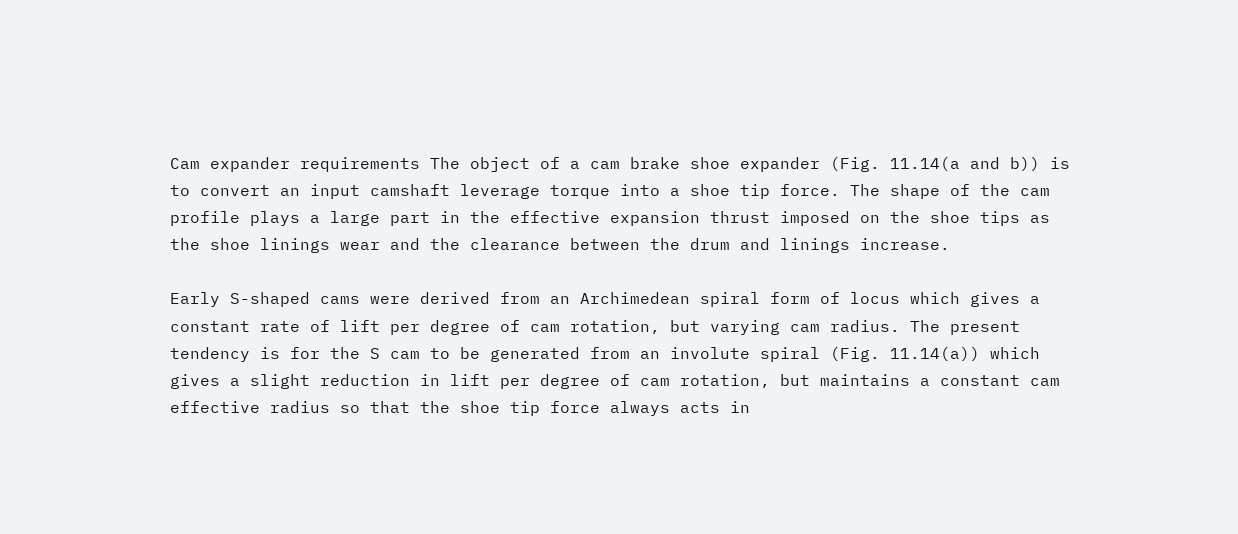Cam expander requirements The object of a cam brake shoe expander (Fig. 11.14(a and b)) is to convert an input camshaft leverage torque into a shoe tip force. The shape of the cam profile plays a large part in the effective expansion thrust imposed on the shoe tips as the shoe linings wear and the clearance between the drum and linings increase.

Early S-shaped cams were derived from an Archimedean spiral form of locus which gives a constant rate of lift per degree of cam rotation, but varying cam radius. The present tendency is for the S cam to be generated from an involute spiral (Fig. 11.14(a)) which gives a slight reduction in lift per degree of cam rotation, but maintains a constant cam effective radius so that the shoe tip force always acts in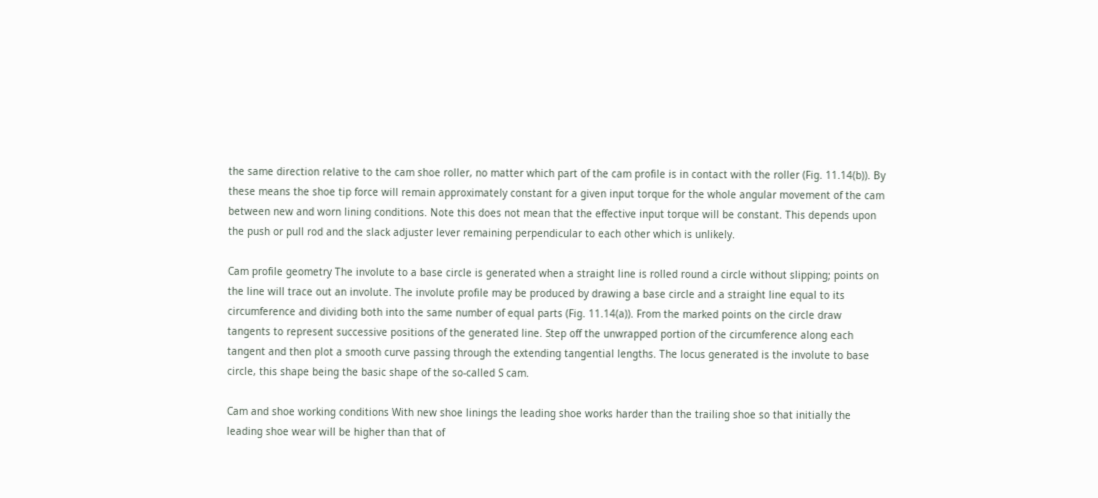the same direction relative to the cam shoe roller, no matter which part of the cam profile is in contact with the roller (Fig. 11.14(b)). By these means the shoe tip force will remain approximately constant for a given input torque for the whole angular movement of the cam between new and worn lining conditions. Note this does not mean that the effective input torque will be constant. This depends upon the push or pull rod and the slack adjuster lever remaining perpendicular to each other which is unlikely.

Cam profile geometry The involute to a base circle is generated when a straight line is rolled round a circle without slipping; points on the line will trace out an involute. The involute profile may be produced by drawing a base circle and a straight line equal to its circumference and dividing both into the same number of equal parts (Fig. 11.14(a)). From the marked points on the circle draw tangents to represent successive positions of the generated line. Step off the unwrapped portion of the circumference along each tangent and then plot a smooth curve passing through the extending tangential lengths. The locus generated is the involute to base circle, this shape being the basic shape of the so-called S cam.

Cam and shoe working conditions With new shoe linings the leading shoe works harder than the trailing shoe so that initially the leading shoe wear will be higher than that of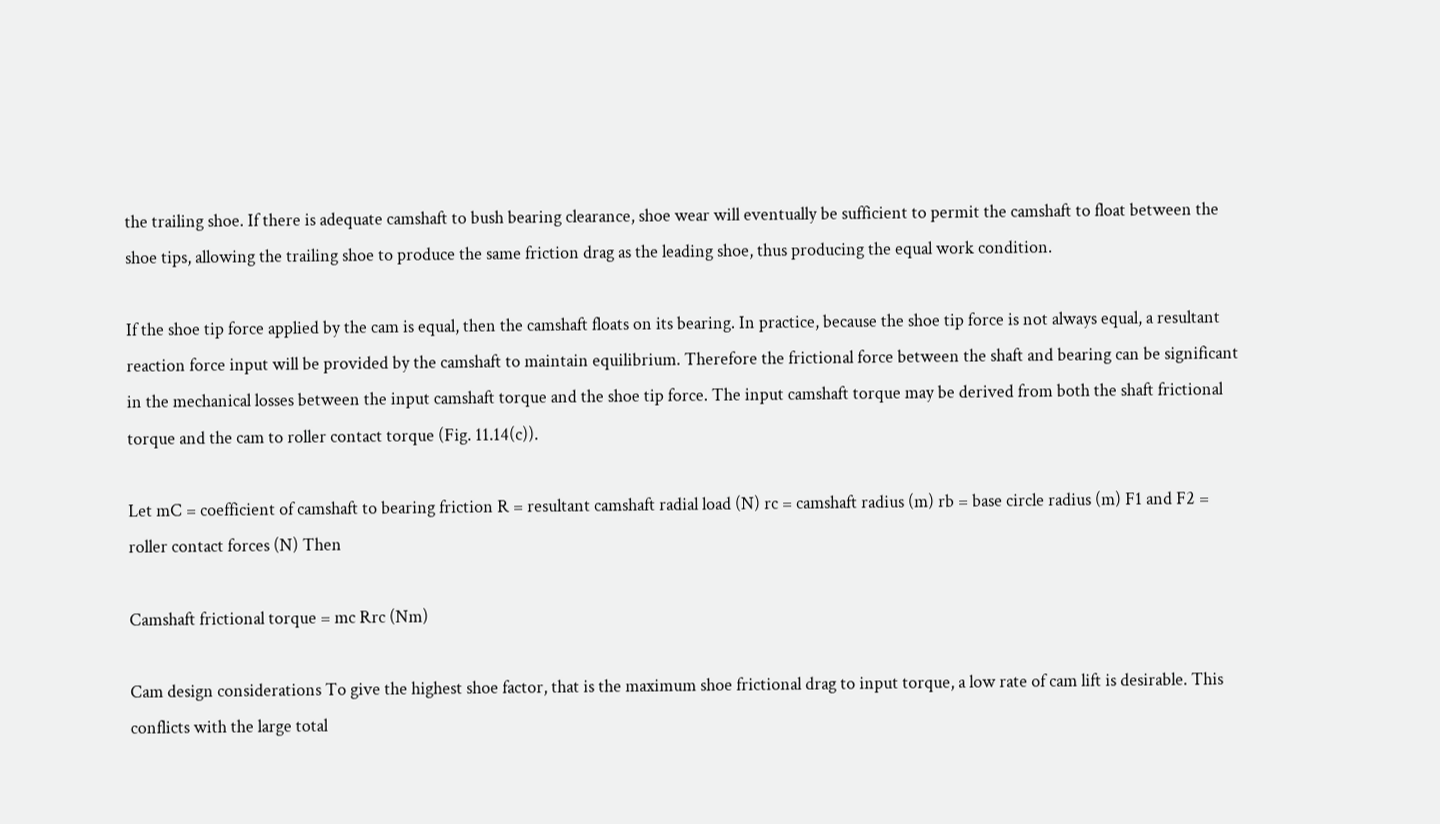the trailing shoe. If there is adequate camshaft to bush bearing clearance, shoe wear will eventually be sufficient to permit the camshaft to float between the shoe tips, allowing the trailing shoe to produce the same friction drag as the leading shoe, thus producing the equal work condition.

If the shoe tip force applied by the cam is equal, then the camshaft floats on its bearing. In practice, because the shoe tip force is not always equal, a resultant reaction force input will be provided by the camshaft to maintain equilibrium. Therefore the frictional force between the shaft and bearing can be significant in the mechanical losses between the input camshaft torque and the shoe tip force. The input camshaft torque may be derived from both the shaft frictional torque and the cam to roller contact torque (Fig. 11.14(c)).

Let mC = coefficient of camshaft to bearing friction R = resultant camshaft radial load (N) rc = camshaft radius (m) rb = base circle radius (m) F1 and F2 = roller contact forces (N) Then

Camshaft frictional torque = mc Rrc (Nm)

Cam design considerations To give the highest shoe factor, that is the maximum shoe frictional drag to input torque, a low rate of cam lift is desirable. This conflicts with the large total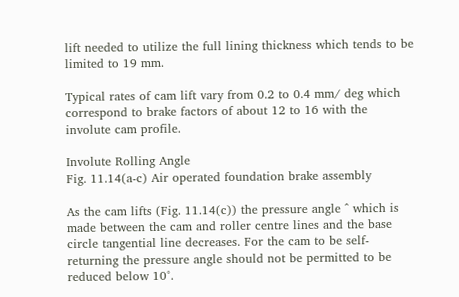lift needed to utilize the full lining thickness which tends to be limited to 19 mm.

Typical rates of cam lift vary from 0.2 to 0.4 mm/ deg which correspond to brake factors of about 12 to 16 with the involute cam profile.

Involute Rolling Angle
Fig. 11.14(a-c) Air operated foundation brake assembly

As the cam lifts (Fig. 11.14(c)) the pressure angle ^ which is made between the cam and roller centre lines and the base circle tangential line decreases. For the cam to be self-returning the pressure angle should not be permitted to be reduced below 10°.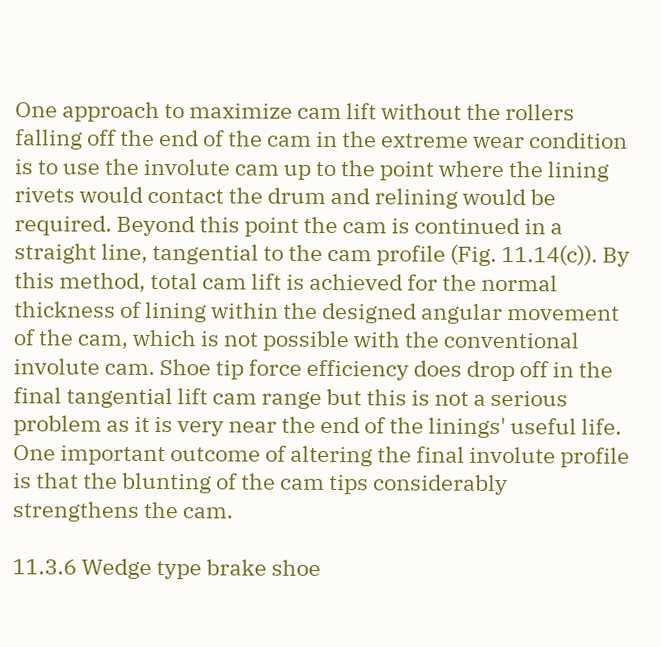One approach to maximize cam lift without the rollers falling off the end of the cam in the extreme wear condition is to use the involute cam up to the point where the lining rivets would contact the drum and relining would be required. Beyond this point the cam is continued in a straight line, tangential to the cam profile (Fig. 11.14(c)). By this method, total cam lift is achieved for the normal thickness of lining within the designed angular movement of the cam, which is not possible with the conventional involute cam. Shoe tip force efficiency does drop off in the final tangential lift cam range but this is not a serious problem as it is very near the end of the linings' useful life. One important outcome of altering the final involute profile is that the blunting of the cam tips considerably strengthens the cam.

11.3.6 Wedge type brake shoe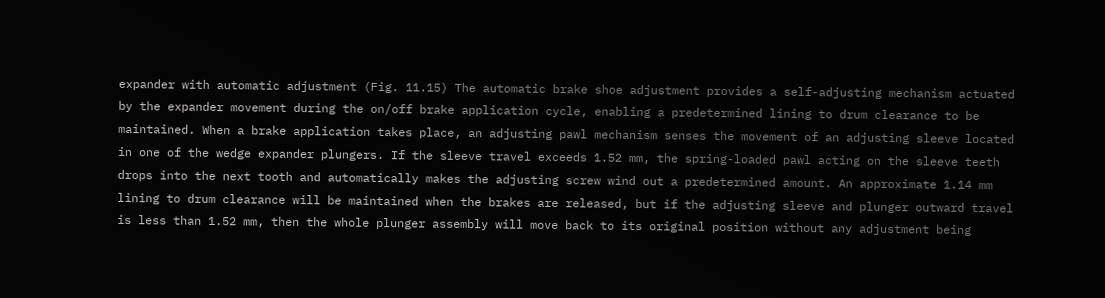expander with automatic adjustment (Fig. 11.15) The automatic brake shoe adjustment provides a self-adjusting mechanism actuated by the expander movement during the on/off brake application cycle, enabling a predetermined lining to drum clearance to be maintained. When a brake application takes place, an adjusting pawl mechanism senses the movement of an adjusting sleeve located in one of the wedge expander plungers. If the sleeve travel exceeds 1.52 mm, the spring-loaded pawl acting on the sleeve teeth drops into the next tooth and automatically makes the adjusting screw wind out a predetermined amount. An approximate 1.14 mm lining to drum clearance will be maintained when the brakes are released, but if the adjusting sleeve and plunger outward travel is less than 1.52 mm, then the whole plunger assembly will move back to its original position without any adjustment being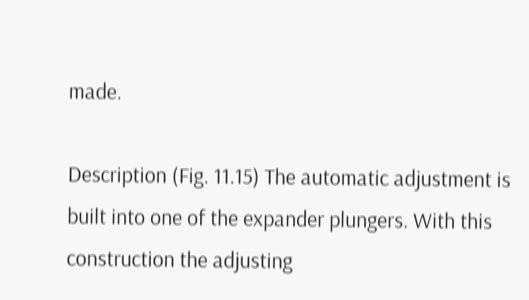made.

Description (Fig. 11.15) The automatic adjustment is built into one of the expander plungers. With this construction the adjusting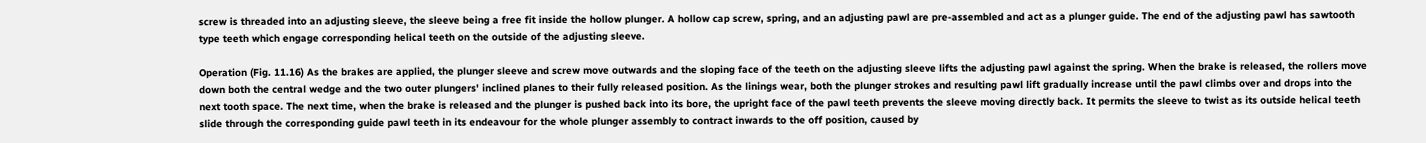screw is threaded into an adjusting sleeve, the sleeve being a free fit inside the hollow plunger. A hollow cap screw, spring, and an adjusting pawl are pre-assembled and act as a plunger guide. The end of the adjusting pawl has sawtooth type teeth which engage corresponding helical teeth on the outside of the adjusting sleeve.

Operation (Fig. 11.16) As the brakes are applied, the plunger sleeve and screw move outwards and the sloping face of the teeth on the adjusting sleeve lifts the adjusting pawl against the spring. When the brake is released, the rollers move down both the central wedge and the two outer plungers' inclined planes to their fully released position. As the linings wear, both the plunger strokes and resulting pawl lift gradually increase until the pawl climbs over and drops into the next tooth space. The next time, when the brake is released and the plunger is pushed back into its bore, the upright face of the pawl teeth prevents the sleeve moving directly back. It permits the sleeve to twist as its outside helical teeth slide through the corresponding guide pawl teeth in its endeavour for the whole plunger assembly to contract inwards to the off position, caused by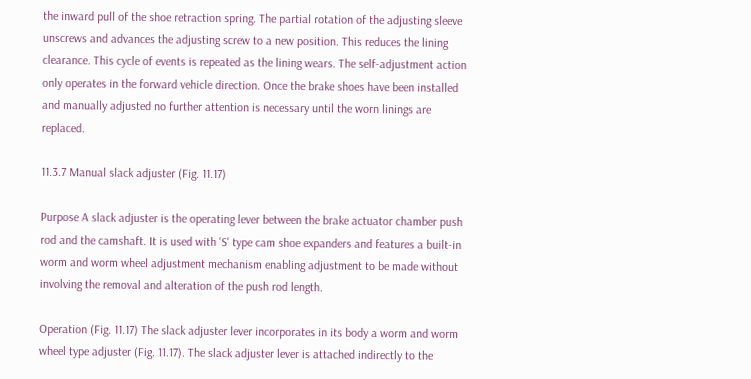the inward pull of the shoe retraction spring. The partial rotation of the adjusting sleeve unscrews and advances the adjusting screw to a new position. This reduces the lining clearance. This cycle of events is repeated as the lining wears. The self-adjustment action only operates in the forward vehicle direction. Once the brake shoes have been installed and manually adjusted no further attention is necessary until the worn linings are replaced.

11.3.7 Manual slack adjuster (Fig. 11.17)

Purpose A slack adjuster is the operating lever between the brake actuator chamber push rod and the camshaft. It is used with 'S' type cam shoe expanders and features a built-in worm and worm wheel adjustment mechanism enabling adjustment to be made without involving the removal and alteration of the push rod length.

Operation (Fig. 11.17) The slack adjuster lever incorporates in its body a worm and worm wheel type adjuster (Fig. 11.17). The slack adjuster lever is attached indirectly to the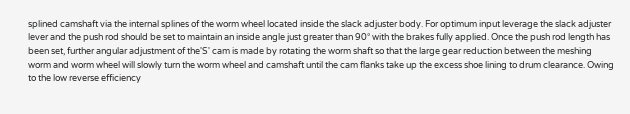splined camshaft via the internal splines of the worm wheel located inside the slack adjuster body. For optimum input leverage the slack adjuster lever and the push rod should be set to maintain an inside angle just greater than 90° with the brakes fully applied. Once the push rod length has been set, further angular adjustment of the'S' cam is made by rotating the worm shaft so that the large gear reduction between the meshing worm and worm wheel will slowly turn the worm wheel and camshaft until the cam flanks take up the excess shoe lining to drum clearance. Owing to the low reverse efficiency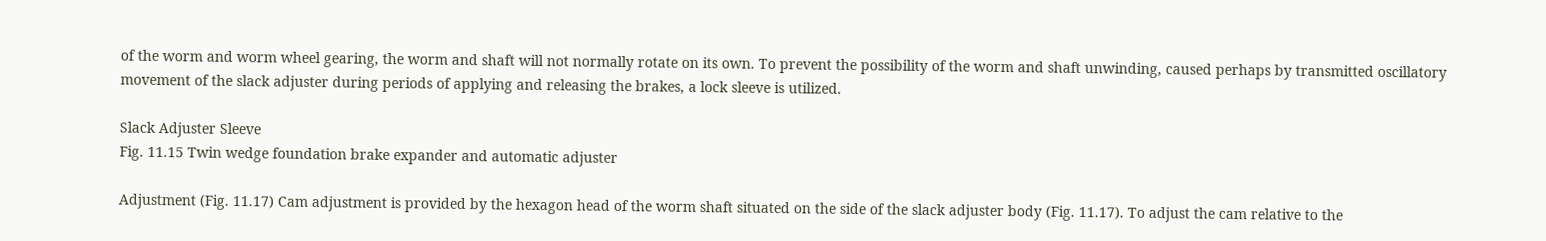of the worm and worm wheel gearing, the worm and shaft will not normally rotate on its own. To prevent the possibility of the worm and shaft unwinding, caused perhaps by transmitted oscillatory movement of the slack adjuster during periods of applying and releasing the brakes, a lock sleeve is utilized.

Slack Adjuster Sleeve
Fig. 11.15 Twin wedge foundation brake expander and automatic adjuster

Adjustment (Fig. 11.17) Cam adjustment is provided by the hexagon head of the worm shaft situated on the side of the slack adjuster body (Fig. 11.17). To adjust the cam relative to the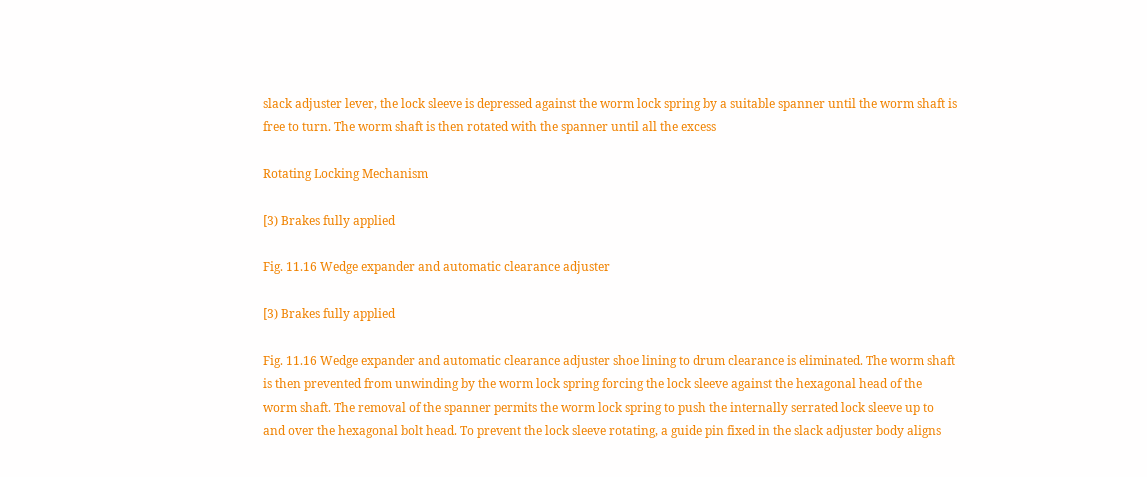slack adjuster lever, the lock sleeve is depressed against the worm lock spring by a suitable spanner until the worm shaft is free to turn. The worm shaft is then rotated with the spanner until all the excess

Rotating Locking Mechanism

[3) Brakes fully applied

Fig. 11.16 Wedge expander and automatic clearance adjuster

[3) Brakes fully applied

Fig. 11.16 Wedge expander and automatic clearance adjuster shoe lining to drum clearance is eliminated. The worm shaft is then prevented from unwinding by the worm lock spring forcing the lock sleeve against the hexagonal head of the worm shaft. The removal of the spanner permits the worm lock spring to push the internally serrated lock sleeve up to and over the hexagonal bolt head. To prevent the lock sleeve rotating, a guide pin fixed in the slack adjuster body aligns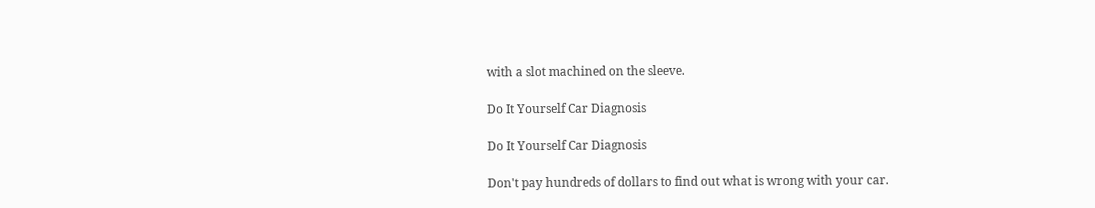with a slot machined on the sleeve.

Do It Yourself Car Diagnosis

Do It Yourself Car Diagnosis

Don't pay hundreds of dollars to find out what is wrong with your car.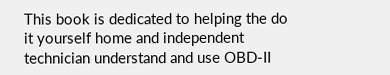This book is dedicated to helping the do it yourself home and independent technician understand and use OBD-II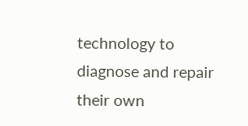technology to diagnose and repair their own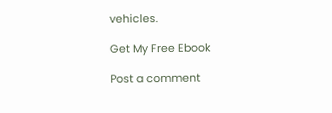vehicles.

Get My Free Ebook

Post a comment